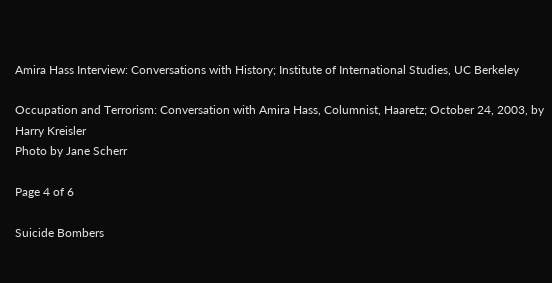Amira Hass Interview: Conversations with History; Institute of International Studies, UC Berkeley

Occupation and Terrorism: Conversation with Amira Hass, Columnist, Haaretz; October 24, 2003, by Harry Kreisler
Photo by Jane Scherr

Page 4 of 6

Suicide Bombers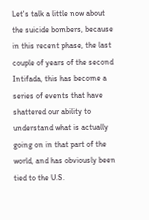Let's talk a little now about the suicide bombers, because in this recent phase, the last couple of years of the second Intifada, this has become a series of events that have shattered our ability to understand what is actually going on in that part of the world, and has obviously been tied to the U.S.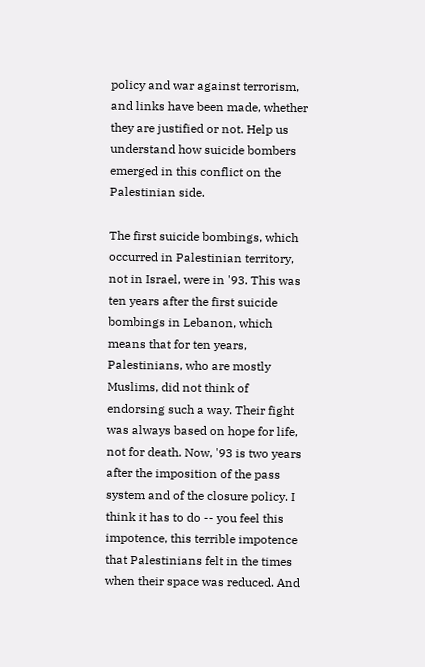policy and war against terrorism, and links have been made, whether they are justified or not. Help us understand how suicide bombers emerged in this conflict on the Palestinian side.

The first suicide bombings, which occurred in Palestinian territory, not in Israel, were in '93. This was ten years after the first suicide bombings in Lebanon, which means that for ten years, Palestinians, who are mostly Muslims, did not think of endorsing such a way. Their fight was always based on hope for life, not for death. Now, '93 is two years after the imposition of the pass system and of the closure policy. I think it has to do -- you feel this impotence, this terrible impotence that Palestinians felt in the times when their space was reduced. And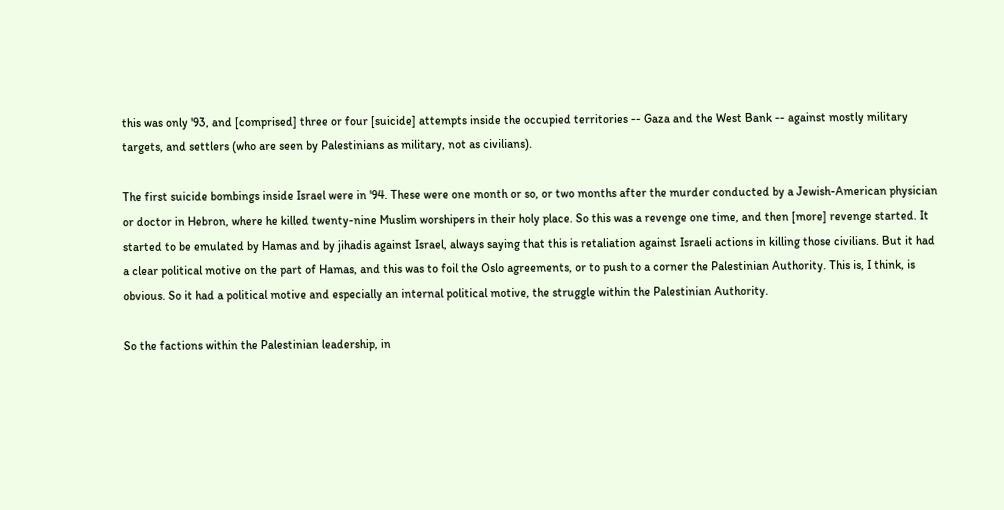this was only '93, and [comprised] three or four [suicide] attempts inside the occupied territories -- Gaza and the West Bank -- against mostly military targets, and settlers (who are seen by Palestinians as military, not as civilians).

The first suicide bombings inside Israel were in '94. These were one month or so, or two months after the murder conducted by a Jewish-American physician or doctor in Hebron, where he killed twenty-nine Muslim worshipers in their holy place. So this was a revenge one time, and then [more] revenge started. It started to be emulated by Hamas and by jihadis against Israel, always saying that this is retaliation against Israeli actions in killing those civilians. But it had a clear political motive on the part of Hamas, and this was to foil the Oslo agreements, or to push to a corner the Palestinian Authority. This is, I think, is obvious. So it had a political motive and especially an internal political motive, the struggle within the Palestinian Authority.

So the factions within the Palestinian leadership, in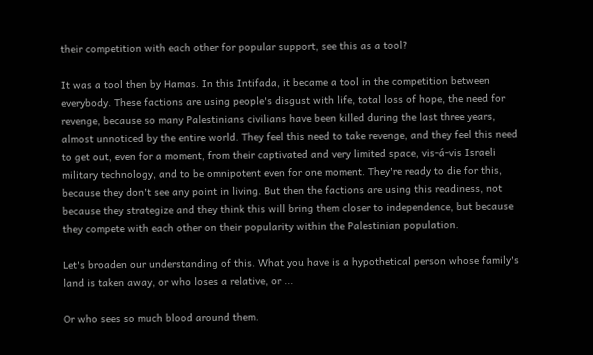their competition with each other for popular support, see this as a tool?

It was a tool then by Hamas. In this Intifada, it became a tool in the competition between everybody. These factions are using people's disgust with life, total loss of hope, the need for revenge, because so many Palestinians civilians have been killed during the last three years, almost unnoticed by the entire world. They feel this need to take revenge, and they feel this need to get out, even for a moment, from their captivated and very limited space, vis-á-vis Israeli military technology, and to be omnipotent even for one moment. They're ready to die for this, because they don't see any point in living. But then the factions are using this readiness, not because they strategize and they think this will bring them closer to independence, but because they compete with each other on their popularity within the Palestinian population.

Let's broaden our understanding of this. What you have is a hypothetical person whose family's land is taken away, or who loses a relative, or ...

Or who sees so much blood around them.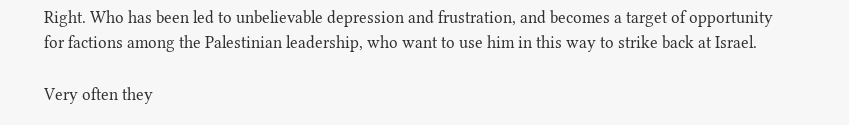Right. Who has been led to unbelievable depression and frustration, and becomes a target of opportunity for factions among the Palestinian leadership, who want to use him in this way to strike back at Israel.

Very often they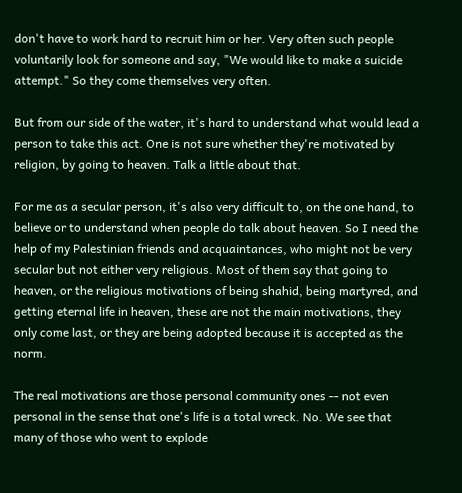don't have to work hard to recruit him or her. Very often such people voluntarily look for someone and say, "We would like to make a suicide attempt." So they come themselves very often.

But from our side of the water, it's hard to understand what would lead a person to take this act. One is not sure whether they're motivated by religion, by going to heaven. Talk a little about that.

For me as a secular person, it's also very difficult to, on the one hand, to believe or to understand when people do talk about heaven. So I need the help of my Palestinian friends and acquaintances, who might not be very secular but not either very religious. Most of them say that going to heaven, or the religious motivations of being shahid, being martyred, and getting eternal life in heaven, these are not the main motivations, they only come last, or they are being adopted because it is accepted as the norm.

The real motivations are those personal community ones -- not even personal in the sense that one's life is a total wreck. No. We see that many of those who went to explode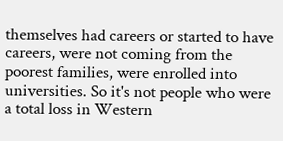themselves had careers or started to have careers, were not coming from the poorest families, were enrolled into universities. So it's not people who were a total loss in Western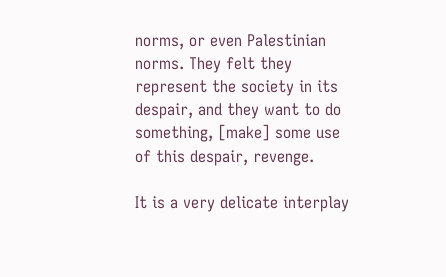norms, or even Palestinian norms. They felt they represent the society in its despair, and they want to do something, [make] some use of this despair, revenge.

It is a very delicate interplay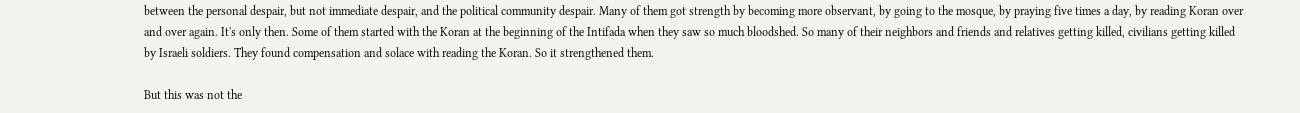between the personal despair, but not immediate despair, and the political community despair. Many of them got strength by becoming more observant, by going to the mosque, by praying five times a day, by reading Koran over and over again. It's only then. Some of them started with the Koran at the beginning of the Intifada when they saw so much bloodshed. So many of their neighbors and friends and relatives getting killed, civilians getting killed by Israeli soldiers. They found compensation and solace with reading the Koran. So it strengthened them.

But this was not the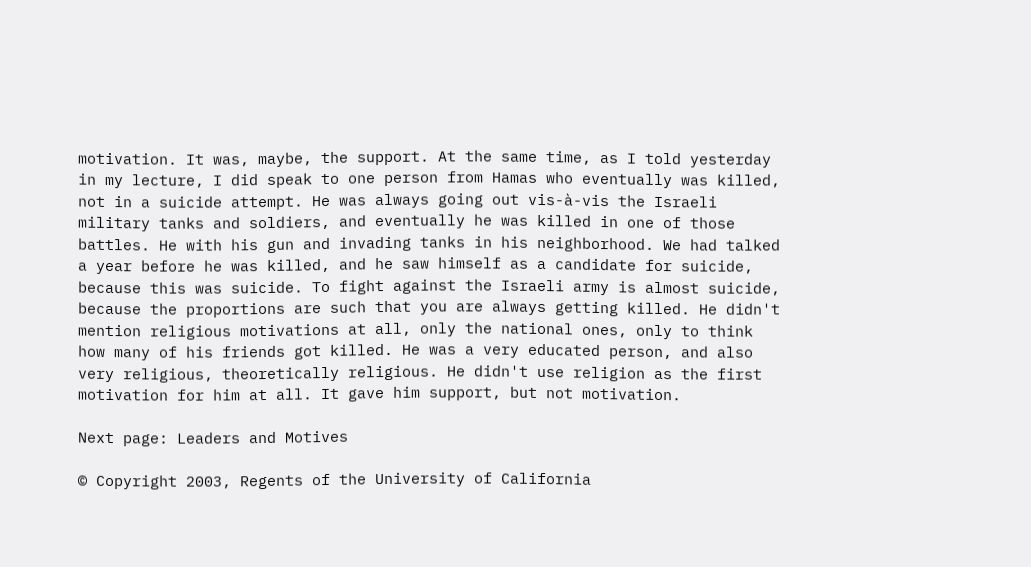motivation. It was, maybe, the support. At the same time, as I told yesterday in my lecture, I did speak to one person from Hamas who eventually was killed, not in a suicide attempt. He was always going out vis-à-vis the Israeli military tanks and soldiers, and eventually he was killed in one of those battles. He with his gun and invading tanks in his neighborhood. We had talked a year before he was killed, and he saw himself as a candidate for suicide, because this was suicide. To fight against the Israeli army is almost suicide, because the proportions are such that you are always getting killed. He didn't mention religious motivations at all, only the national ones, only to think how many of his friends got killed. He was a very educated person, and also very religious, theoretically religious. He didn't use religion as the first motivation for him at all. It gave him support, but not motivation.

Next page: Leaders and Motives

© Copyright 2003, Regents of the University of California